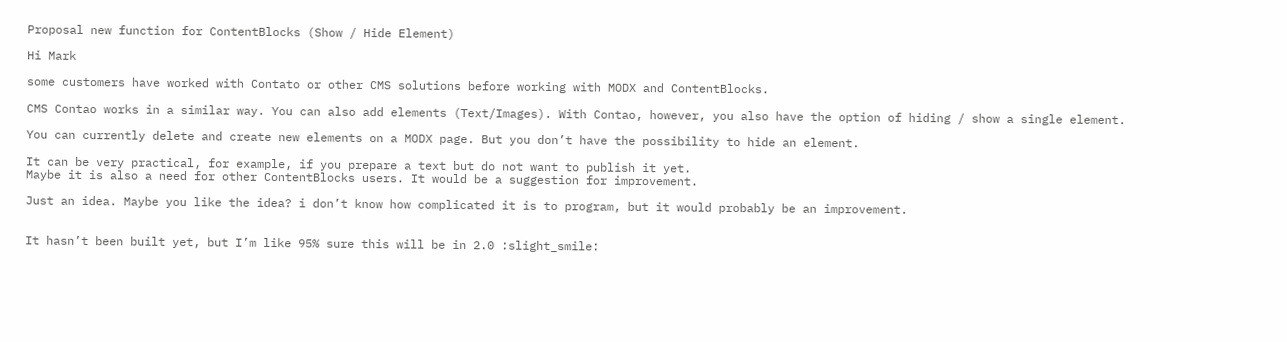Proposal new function for ContentBlocks (Show / Hide Element)

Hi Mark

some customers have worked with Contato or other CMS solutions before working with MODX and ContentBlocks.

CMS Contao works in a similar way. You can also add elements (Text/Images). With Contao, however, you also have the option of hiding / show a single element.

You can currently delete and create new elements on a MODX page. But you don’t have the possibility to hide an element.

It can be very practical, for example, if you prepare a text but do not want to publish it yet.
Maybe it is also a need for other ContentBlocks users. It would be a suggestion for improvement.

Just an idea. Maybe you like the idea? i don’t know how complicated it is to program, but it would probably be an improvement.


It hasn’t been built yet, but I’m like 95% sure this will be in 2.0 :slight_smile: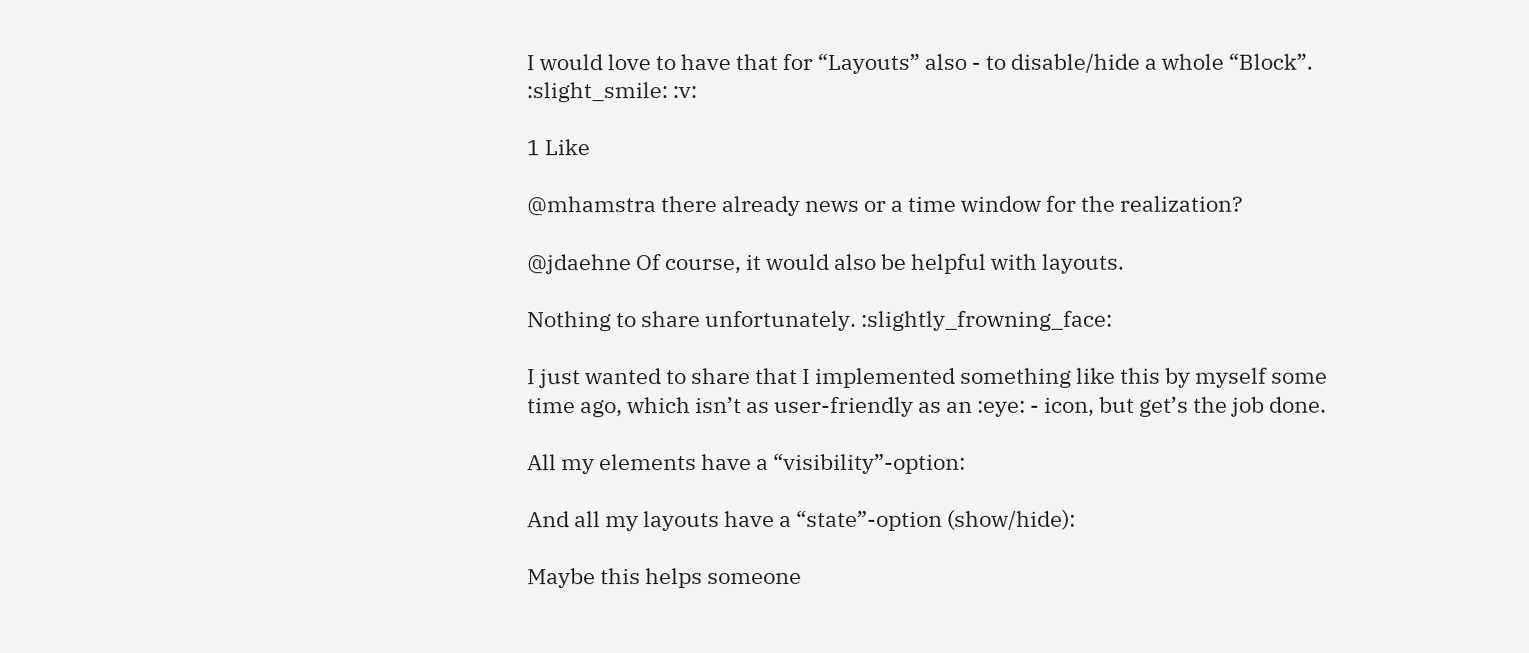I would love to have that for “Layouts” also - to disable/hide a whole “Block”. :slight_smile: :v:

1 Like

@mhamstra there already news or a time window for the realization?

@jdaehne Of course, it would also be helpful with layouts.

Nothing to share unfortunately. :slightly_frowning_face:

I just wanted to share that I implemented something like this by myself some time ago, which isn’t as user-friendly as an :eye: - icon, but get’s the job done.

All my elements have a “visibility”-option:

And all my layouts have a “state”-option (show/hide):

Maybe this helps someone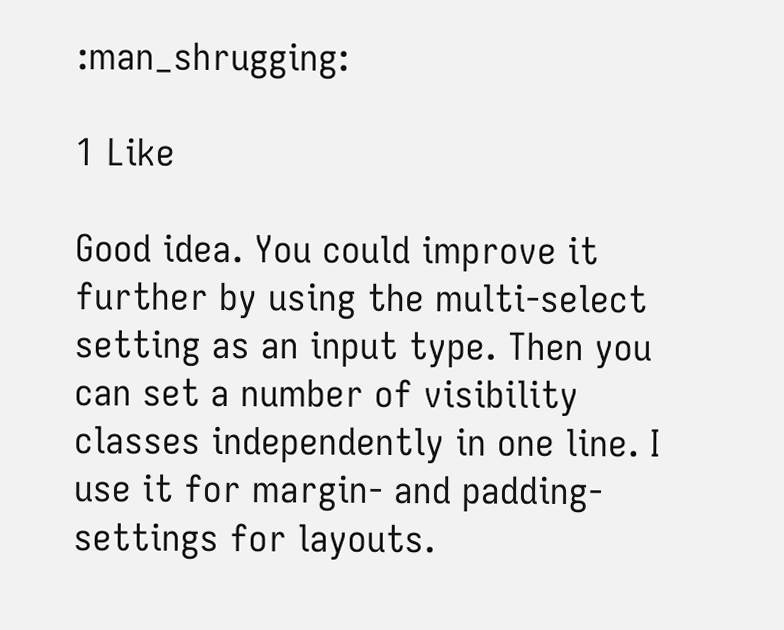:man_shrugging:

1 Like

Good idea. You could improve it further by using the multi-select setting as an input type. Then you can set a number of visibility classes independently in one line. I use it for margin- and padding-settings for layouts.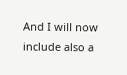And I will now include also a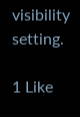visibility setting.

1 Like